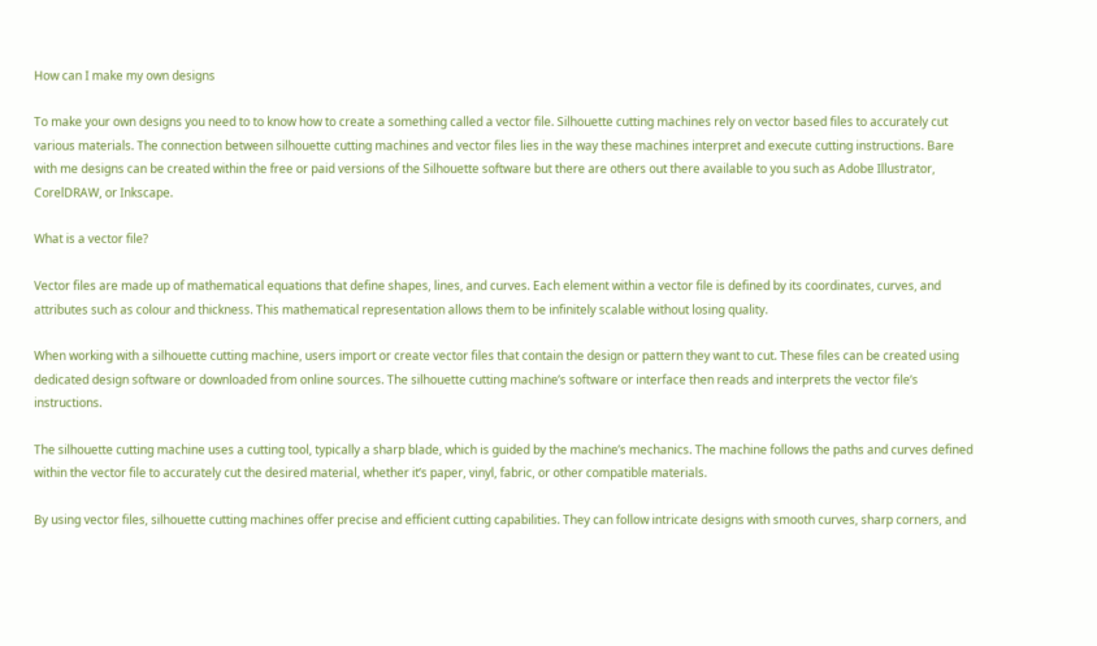How can I make my own designs

To make your own designs you need to to know how to create a something called a vector file. Silhouette cutting machines rely on vector based files to accurately cut various materials. The connection between silhouette cutting machines and vector files lies in the way these machines interpret and execute cutting instructions. Bare with me designs can be created within the free or paid versions of the Silhouette software but there are others out there available to you such as Adobe Illustrator, CorelDRAW, or Inkscape.

What is a vector file?

Vector files are made up of mathematical equations that define shapes, lines, and curves. Each element within a vector file is defined by its coordinates, curves, and attributes such as colour and thickness. This mathematical representation allows them to be infinitely scalable without losing quality.

When working with a silhouette cutting machine, users import or create vector files that contain the design or pattern they want to cut. These files can be created using dedicated design software or downloaded from online sources. The silhouette cutting machine’s software or interface then reads and interprets the vector file’s instructions.

The silhouette cutting machine uses a cutting tool, typically a sharp blade, which is guided by the machine’s mechanics. The machine follows the paths and curves defined within the vector file to accurately cut the desired material, whether it’s paper, vinyl, fabric, or other compatible materials.

By using vector files, silhouette cutting machines offer precise and efficient cutting capabilities. They can follow intricate designs with smooth curves, sharp corners, and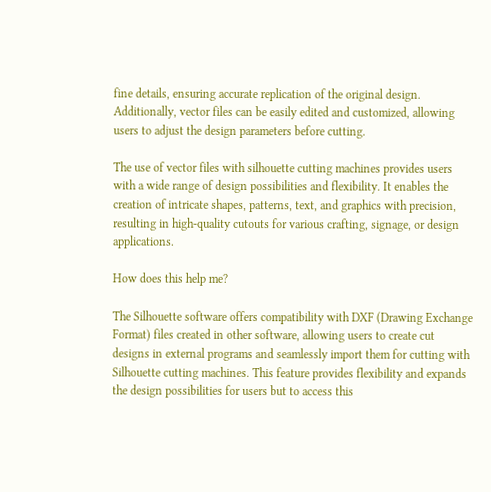fine details, ensuring accurate replication of the original design. Additionally, vector files can be easily edited and customized, allowing users to adjust the design parameters before cutting.

The use of vector files with silhouette cutting machines provides users with a wide range of design possibilities and flexibility. It enables the creation of intricate shapes, patterns, text, and graphics with precision, resulting in high-quality cutouts for various crafting, signage, or design applications.

How does this help me?

The Silhouette software offers compatibility with DXF (Drawing Exchange Format) files created in other software, allowing users to create cut designs in external programs and seamlessly import them for cutting with Silhouette cutting machines. This feature provides flexibility and expands the design possibilities for users but to access this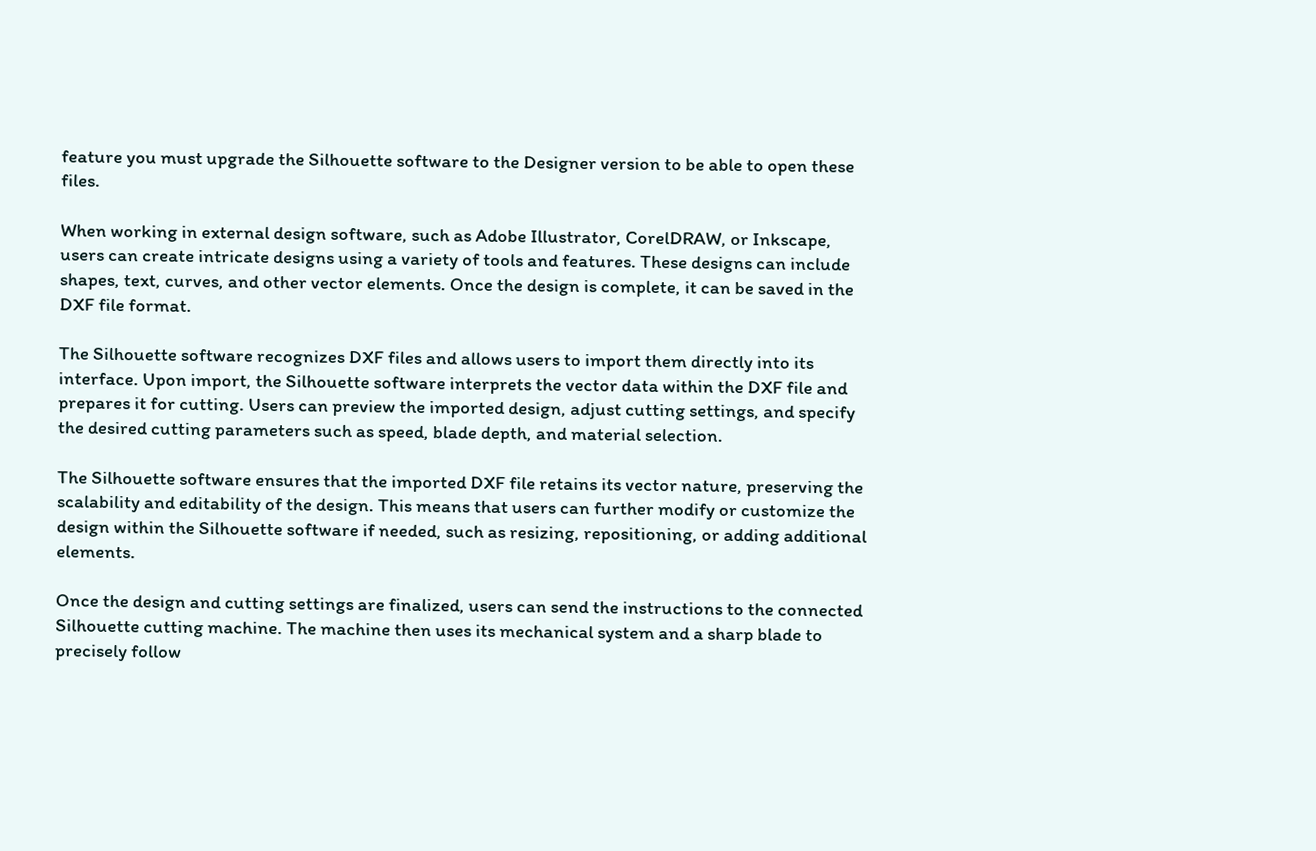feature you must upgrade the Silhouette software to the Designer version to be able to open these files.

When working in external design software, such as Adobe Illustrator, CorelDRAW, or Inkscape, users can create intricate designs using a variety of tools and features. These designs can include shapes, text, curves, and other vector elements. Once the design is complete, it can be saved in the DXF file format.

The Silhouette software recognizes DXF files and allows users to import them directly into its interface. Upon import, the Silhouette software interprets the vector data within the DXF file and prepares it for cutting. Users can preview the imported design, adjust cutting settings, and specify the desired cutting parameters such as speed, blade depth, and material selection.

The Silhouette software ensures that the imported DXF file retains its vector nature, preserving the scalability and editability of the design. This means that users can further modify or customize the design within the Silhouette software if needed, such as resizing, repositioning, or adding additional elements.

Once the design and cutting settings are finalized, users can send the instructions to the connected Silhouette cutting machine. The machine then uses its mechanical system and a sharp blade to precisely follow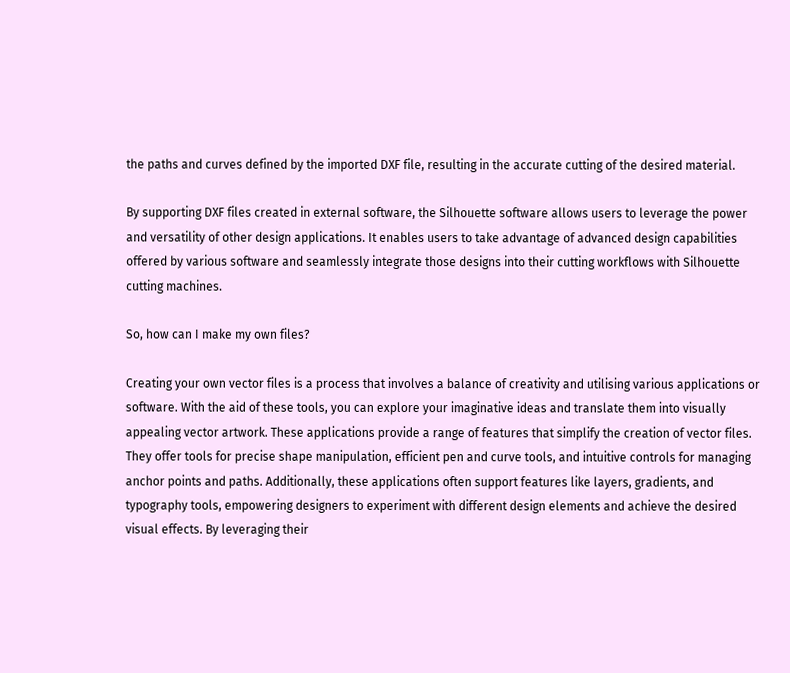the paths and curves defined by the imported DXF file, resulting in the accurate cutting of the desired material.

By supporting DXF files created in external software, the Silhouette software allows users to leverage the power and versatility of other design applications. It enables users to take advantage of advanced design capabilities offered by various software and seamlessly integrate those designs into their cutting workflows with Silhouette cutting machines.

So, how can I make my own files?

Creating your own vector files is a process that involves a balance of creativity and utilising various applications or software. With the aid of these tools, you can explore your imaginative ideas and translate them into visually appealing vector artwork. These applications provide a range of features that simplify the creation of vector files. They offer tools for precise shape manipulation, efficient pen and curve tools, and intuitive controls for managing anchor points and paths. Additionally, these applications often support features like layers, gradients, and typography tools, empowering designers to experiment with different design elements and achieve the desired visual effects. By leveraging their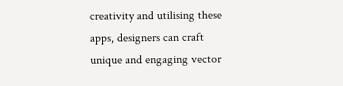creativity and utilising these apps, designers can craft unique and engaging vector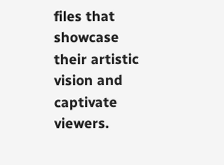files that showcase their artistic vision and captivate viewers.